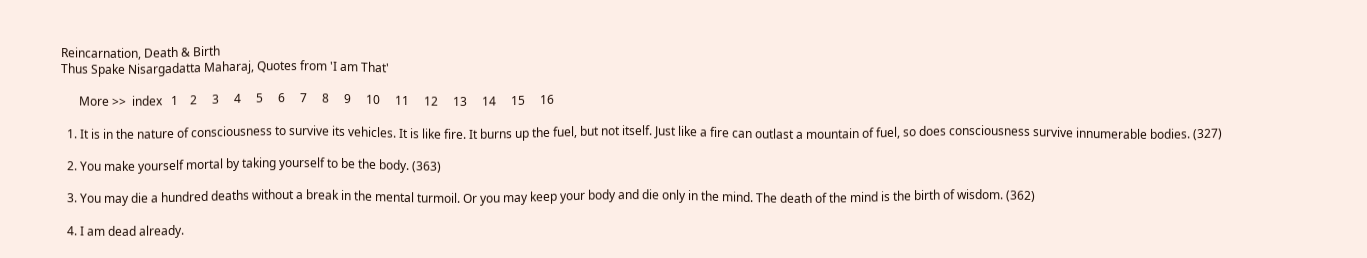Reincarnation, Death & Birth
Thus Spake Nisargadatta Maharaj, Quotes from 'I am That'

      More >>  index   1    2     3     4     5     6     7     8     9     10     11     12     13     14     15     16

  1. It is in the nature of consciousness to survive its vehicles. It is like fire. It burns up the fuel, but not itself. Just like a fire can outlast a mountain of fuel, so does consciousness survive innumerable bodies. (327)

  2. You make yourself mortal by taking yourself to be the body. (363)

  3. You may die a hundred deaths without a break in the mental turmoil. Or you may keep your body and die only in the mind. The death of the mind is the birth of wisdom. (362)

  4. I am dead already.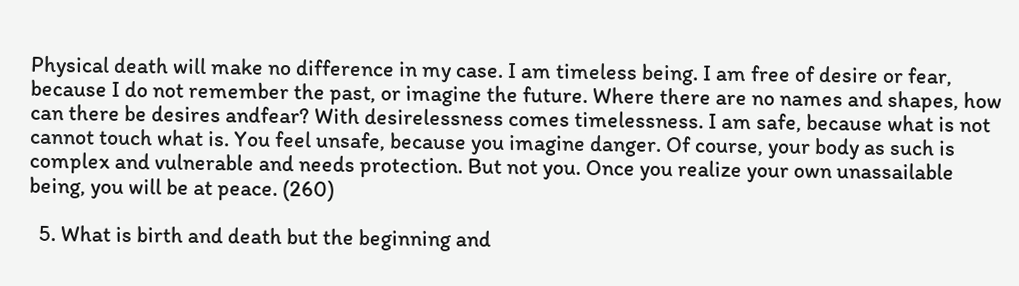Physical death will make no difference in my case. I am timeless being. I am free of desire or fear, because I do not remember the past, or imagine the future. Where there are no names and shapes, how can there be desires andfear? With desirelessness comes timelessness. I am safe, because what is not cannot touch what is. You feel unsafe, because you imagine danger. Of course, your body as such is complex and vulnerable and needs protection. But not you. Once you realize your own unassailable being, you will be at peace. (260)

  5. What is birth and death but the beginning and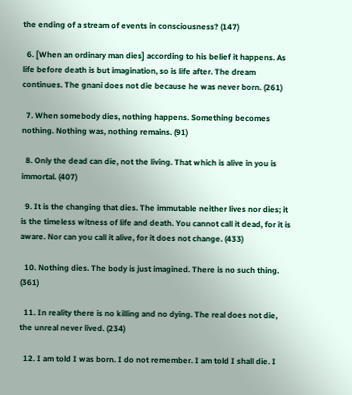the ending of a stream of events in consciousness? (147)

  6. [When an ordinary man dies] according to his belief it happens. As life before death is but imagination, so is life after. The dream continues. The gnani does not die because he was never born. (261)

  7. When somebody dies, nothing happens. Something becomes nothing. Nothing was, nothing remains. (91)

  8. Only the dead can die, not the living. That which is alive in you is immortal. (407)

  9. It is the changing that dies. The immutable neither lives nor dies; it is the timeless witness of life and death. You cannot call it dead, for it is aware. Nor can you call it alive, for it does not change. (433)

  10. Nothing dies. The body is just imagined. There is no such thing. (361)

  11. In reality there is no killing and no dying. The real does not die, the unreal never lived. (234)

  12. I am told I was born. I do not remember. I am told I shall die. I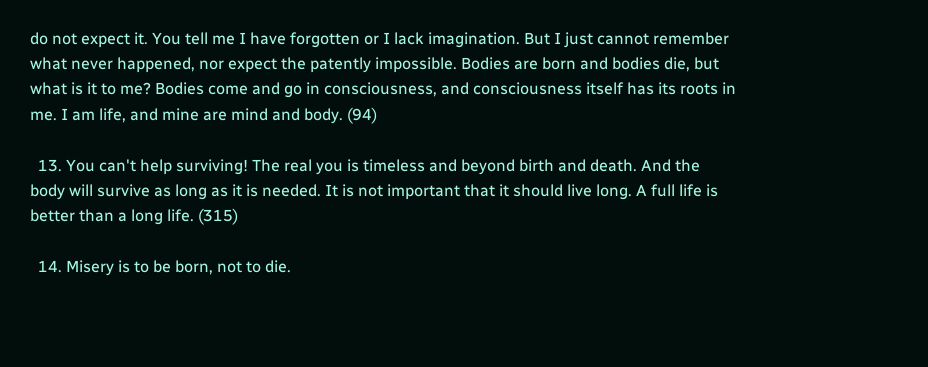do not expect it. You tell me I have forgotten or I lack imagination. But I just cannot remember what never happened, nor expect the patently impossible. Bodies are born and bodies die, but what is it to me? Bodies come and go in consciousness, and consciousness itself has its roots in me. I am life, and mine are mind and body. (94)

  13. You can't help surviving! The real you is timeless and beyond birth and death. And the body will survive as long as it is needed. It is not important that it should live long. A full life is better than a long life. (315)

  14. Misery is to be born, not to die.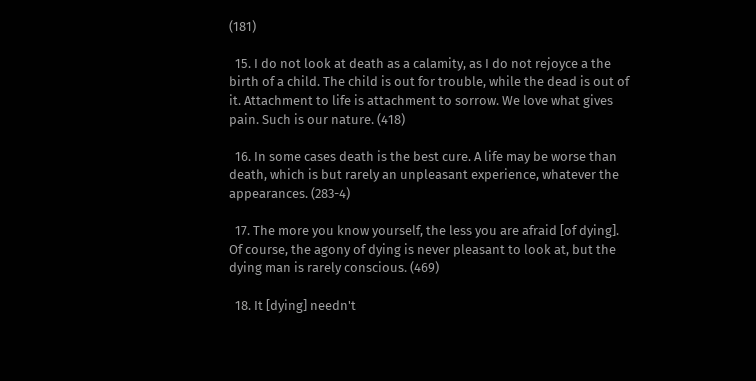(181)

  15. I do not look at death as a calamity, as I do not rejoyce a the birth of a child. The child is out for trouble, while the dead is out of it. Attachment to life is attachment to sorrow. We love what gives pain. Such is our nature. (418)

  16. In some cases death is the best cure. A life may be worse than death, which is but rarely an unpleasant experience, whatever the appearances. (283-4)

  17. The more you know yourself, the less you are afraid [of dying]. Of course, the agony of dying is never pleasant to look at, but the dying man is rarely conscious. (469)

  18. It [dying] needn't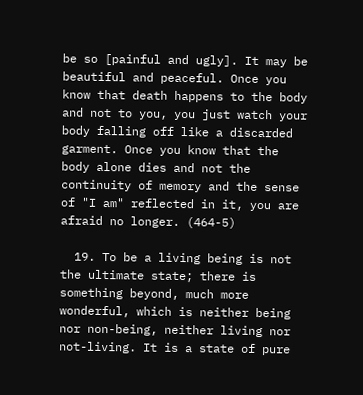be so [painful and ugly]. It may be beautiful and peaceful. Once you know that death happens to the body and not to you, you just watch your body falling off like a discarded garment. Once you know that the body alone dies and not the continuity of memory and the sense of "I am" reflected in it, you are afraid no longer. (464-5)

  19. To be a living being is not the ultimate state; there is something beyond, much more wonderful, which is neither being nor non-being, neither living nor not-living. It is a state of pure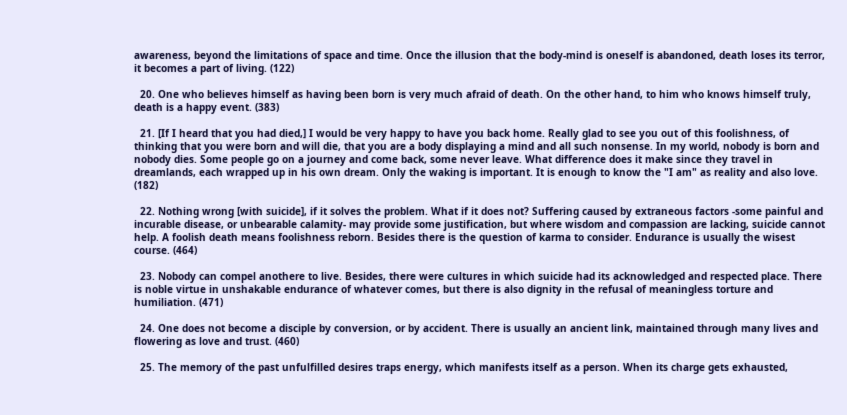awareness, beyond the limitations of space and time. Once the illusion that the body-mind is oneself is abandoned, death loses its terror, it becomes a part of living. (122)

  20. One who believes himself as having been born is very much afraid of death. On the other hand, to him who knows himself truly, death is a happy event. (383)

  21. [If I heard that you had died,] I would be very happy to have you back home. Really glad to see you out of this foolishness, of thinking that you were born and will die, that you are a body displaying a mind and all such nonsense. In my world, nobody is born and nobody dies. Some people go on a journey and come back, some never leave. What difference does it make since they travel in dreamlands, each wrapped up in his own dream. Only the waking is important. It is enough to know the "I am" as reality and also love. (182)

  22. Nothing wrong [with suicide], if it solves the problem. What if it does not? Suffering caused by extraneous factors -some painful and incurable disease, or unbearable calamity- may provide some justification, but where wisdom and compassion are lacking, suicide cannot help. A foolish death means foolishness reborn. Besides there is the question of karma to consider. Endurance is usually the wisest course. (464)

  23. Nobody can compel anothere to live. Besides, there were cultures in which suicide had its acknowledged and respected place. There is noble virtue in unshakable endurance of whatever comes, but there is also dignity in the refusal of meaningless torture and humiliation. (471)

  24. One does not become a disciple by conversion, or by accident. There is usually an ancient link, maintained through many lives and flowering as love and trust. (460)

  25. The memory of the past unfulfilled desires traps energy, which manifests itself as a person. When its charge gets exhausted,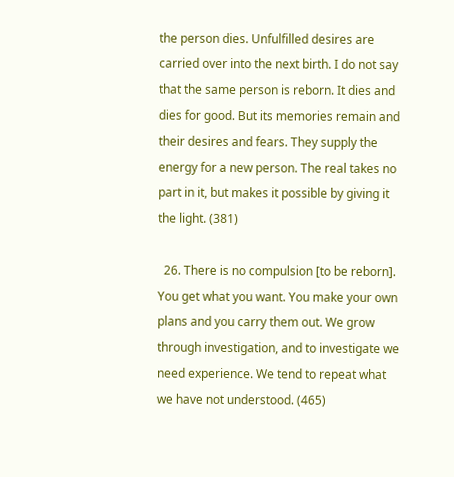the person dies. Unfulfilled desires are carried over into the next birth. I do not say that the same person is reborn. It dies and dies for good. But its memories remain and their desires and fears. They supply the energy for a new person. The real takes no part in it, but makes it possible by giving it the light. (381)

  26. There is no compulsion [to be reborn]. You get what you want. You make your own plans and you carry them out. We grow through investigation, and to investigate we need experience. We tend to repeat what we have not understood. (465)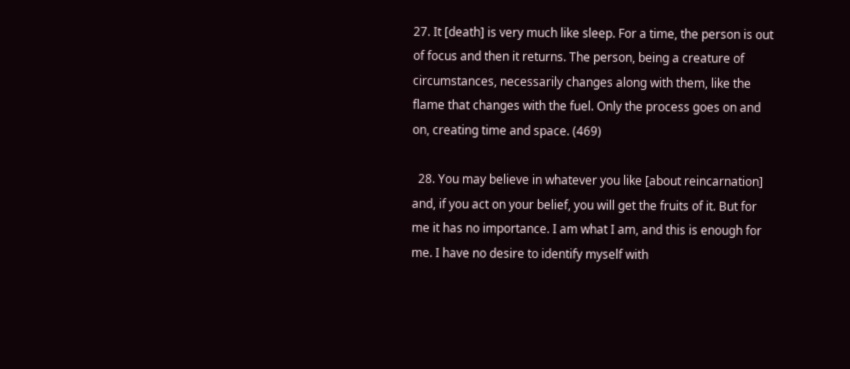27. It [death] is very much like sleep. For a time, the person is out of focus and then it returns. The person, being a creature of circumstances, necessarily changes along with them, like the flame that changes with the fuel. Only the process goes on and on, creating time and space. (469)

  28. You may believe in whatever you like [about reincarnation] and, if you act on your belief, you will get the fruits of it. But for me it has no importance. I am what I am, and this is enough for me. I have no desire to identify myself with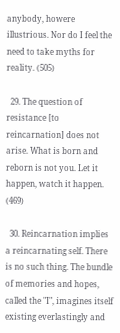anybody, howere illustrious. Nor do I feel the need to take myths for reality. (505)

  29. The question of resistance [to reincarnation] does not arise. What is born and reborn is not you. Let it happen, watch it happen. (469)

  30. Reincarnation implies a reincarnating self. There is no such thing. The bundle of memories and hopes, called the "I", imagines itself existing everlastingly and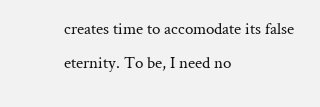creates time to accomodate its false eternity. To be, I need no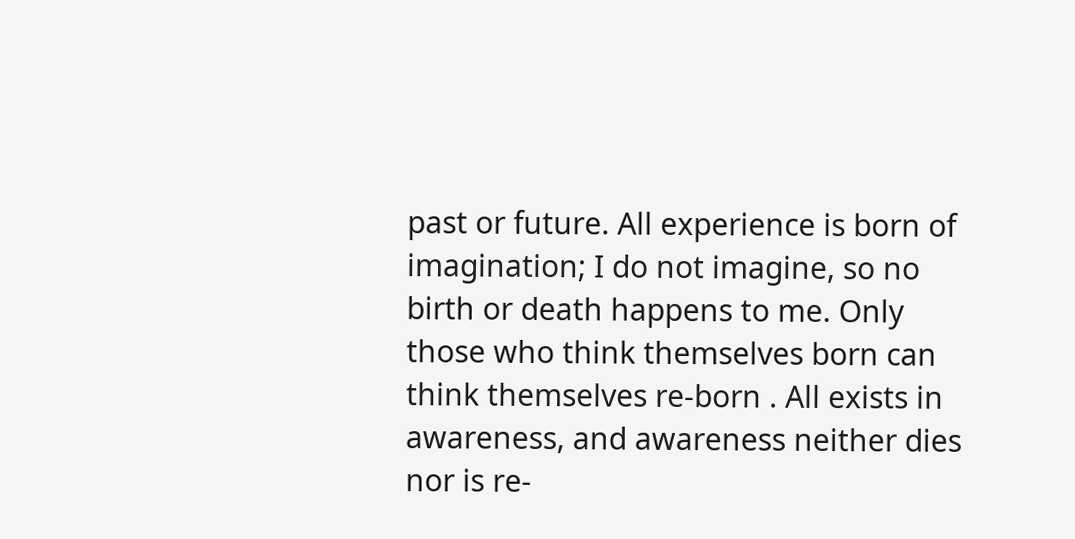past or future. All experience is born of imagination; I do not imagine, so no birth or death happens to me. Only those who think themselves born can think themselves re-born . All exists in awareness, and awareness neither dies nor is re-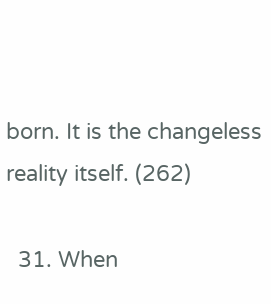born. It is the changeless reality itself. (262)

  31. When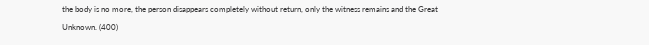the body is no more, the person disappears completely without return, only the witness remains and the Great Unknown. (400)